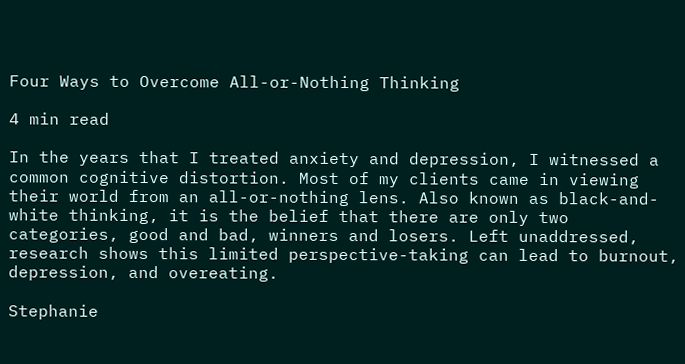Four Ways to Overcome All-or-Nothing Thinking

4 min read

In the years that I treated anxiety and depression, I witnessed a common cognitive distortion. Most of my clients came in viewing their world from an all-or-nothing lens. Also known as black-and-white thinking, it is the belief that there are only two categories, good and bad, winners and losers. Left unaddressed, research shows this limited perspective-taking can lead to burnout, depression, and overeating.

Stephanie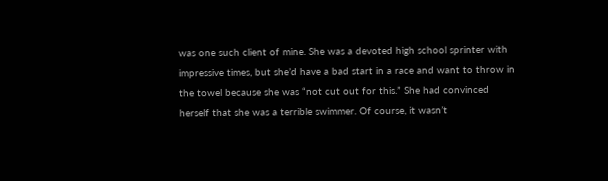was one such client of mine. She was a devoted high school sprinter with impressive times, but she’d have a bad start in a race and want to throw in the towel because she was “not cut out for this.” She had convinced herself that she was a terrible swimmer. Of course, it wasn’t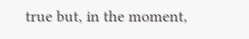true but, in the moment,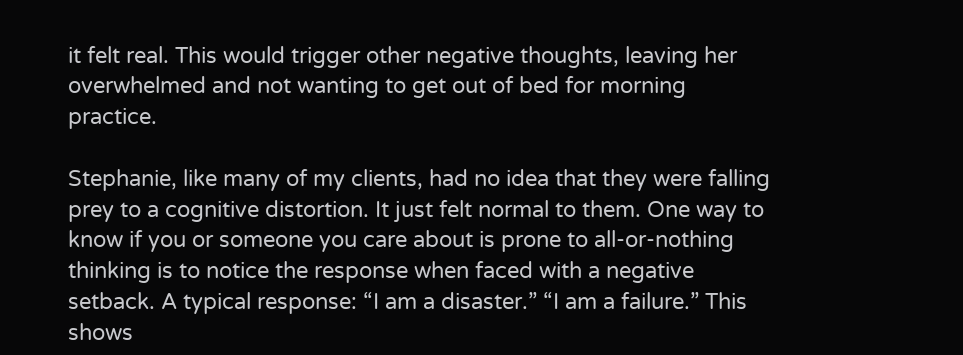it felt real. This would trigger other negative thoughts, leaving her overwhelmed and not wanting to get out of bed for morning practice.

Stephanie, like many of my clients, had no idea that they were falling prey to a cognitive distortion. It just felt normal to them. One way to know if you or someone you care about is prone to all-or-nothing thinking is to notice the response when faced with a negative setback. A typical response: “I am a disaster.” “I am a failure.” This shows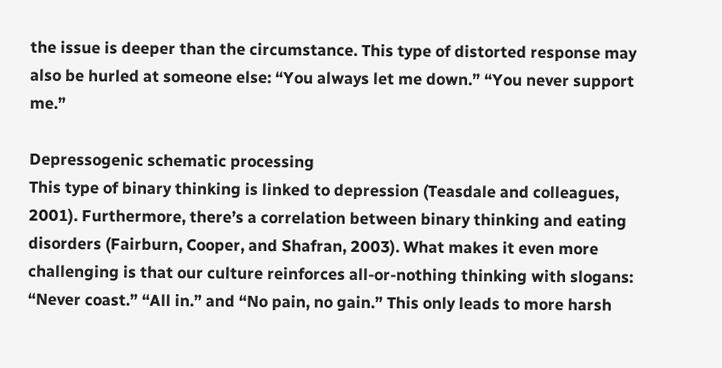the issue is deeper than the circumstance. This type of distorted response may also be hurled at someone else: “You always let me down.” “You never support me.”

Depressogenic schematic processing
This type of binary thinking is linked to depression (Teasdale and colleagues, 2001). Furthermore, there’s a correlation between binary thinking and eating disorders (Fairburn, Cooper, and Shafran, 2003). What makes it even more challenging is that our culture reinforces all-or-nothing thinking with slogans: “Never coast.” “All in.” and “No pain, no gain.” This only leads to more harsh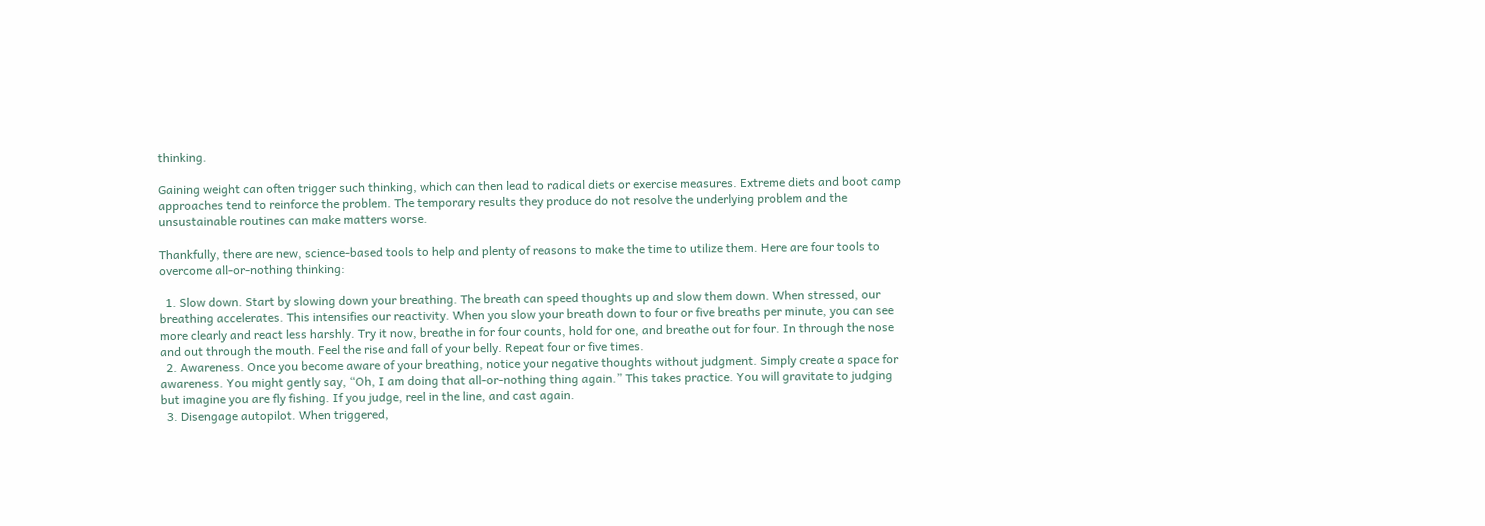thinking.

Gaining weight can often trigger such thinking, which can then lead to radical diets or exercise measures. Extreme diets and boot camp approaches tend to reinforce the problem. The temporary results they produce do not resolve the underlying problem and the unsustainable routines can make matters worse.

Thankfully, there are new, science-based tools to help and plenty of reasons to make the time to utilize them. Here are four tools to overcome all-or-nothing thinking:

  1. Slow down. Start by slowing down your breathing. The breath can speed thoughts up and slow them down. When stressed, our breathing accelerates. This intensifies our reactivity. When you slow your breath down to four or five breaths per minute, you can see more clearly and react less harshly. Try it now, breathe in for four counts, hold for one, and breathe out for four. In through the nose and out through the mouth. Feel the rise and fall of your belly. Repeat four or five times.
  2. Awareness. Once you become aware of your breathing, notice your negative thoughts without judgment. Simply create a space for awareness. You might gently say, “Oh, I am doing that all-or-nothing thing again.” This takes practice. You will gravitate to judging but imagine you are fly fishing. If you judge, reel in the line, and cast again.
  3. Disengage autopilot. When triggered,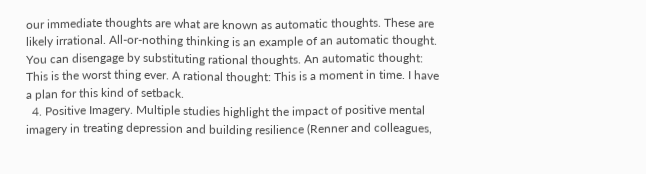our immediate thoughts are what are known as automatic thoughts. These are likely irrational. All-or-nothing thinking is an example of an automatic thought. You can disengage by substituting rational thoughts. An automatic thought: This is the worst thing ever. A rational thought: This is a moment in time. I have a plan for this kind of setback.
  4. Positive Imagery. Multiple studies highlight the impact of positive mental imagery in treating depression and building resilience (Renner and colleagues,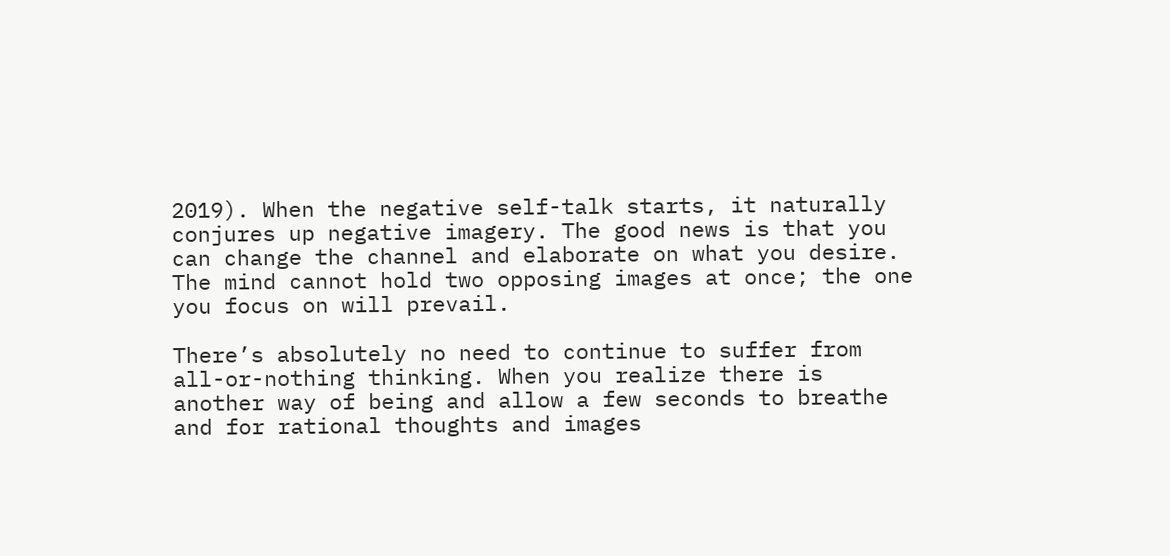2019). When the negative self-talk starts, it naturally conjures up negative imagery. The good news is that you can change the channel and elaborate on what you desire. The mind cannot hold two opposing images at once; the one you focus on will prevail.

There’s absolutely no need to continue to suffer from all-or-nothing thinking. When you realize there is another way of being and allow a few seconds to breathe and for rational thoughts and images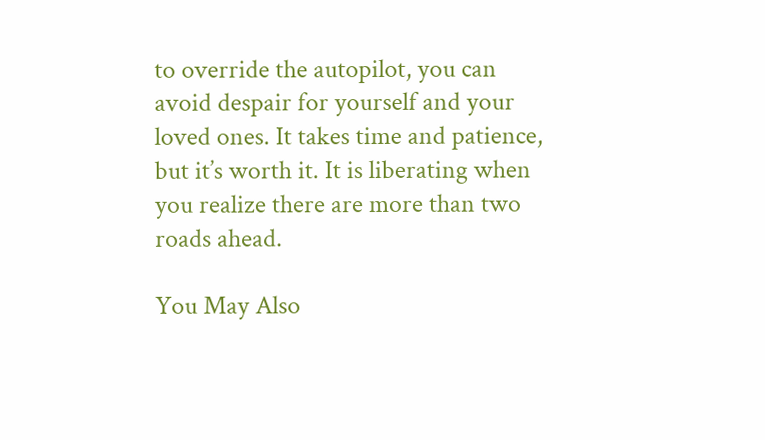to override the autopilot, you can avoid despair for yourself and your loved ones. It takes time and patience, but it’s worth it. It is liberating when you realize there are more than two roads ahead.

You May Also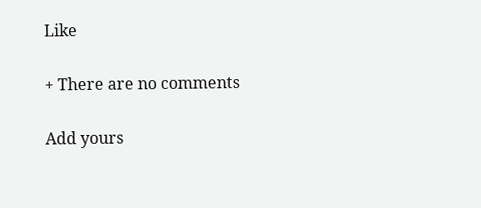Like

+ There are no comments

Add yours